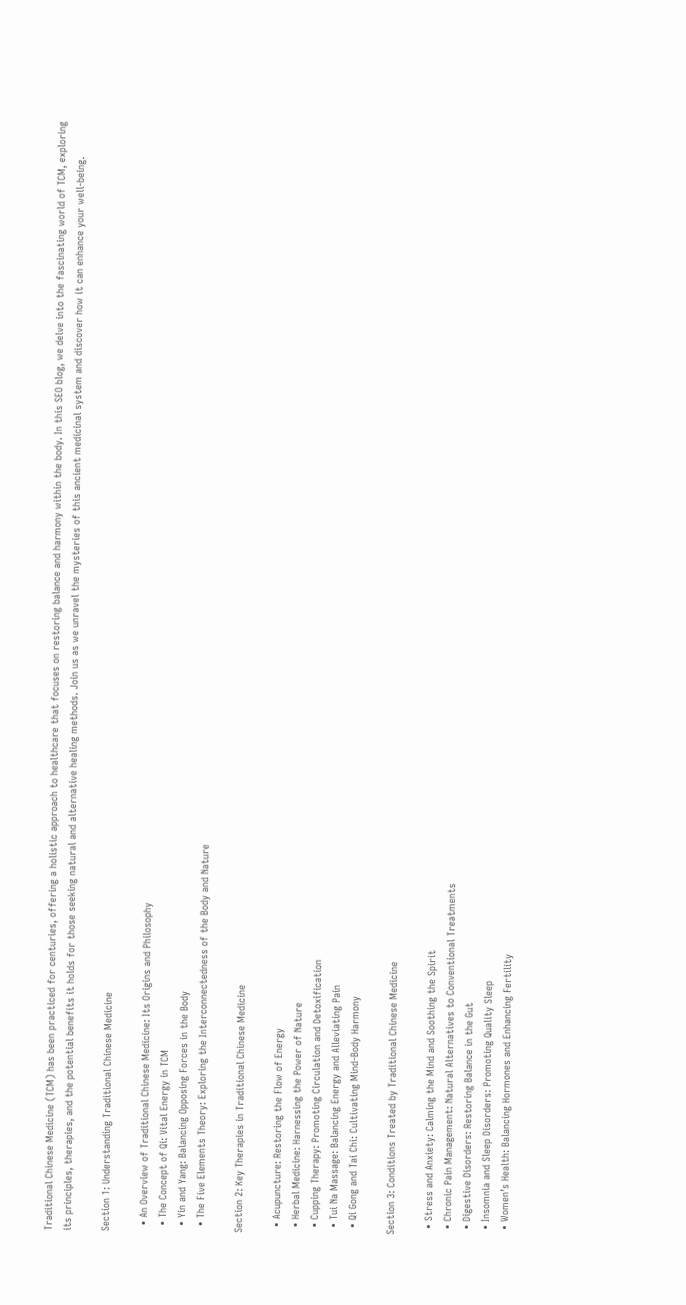Traditional Chinese Medicine (TCM) has been practiced for centuries, offering a holistic approach to healthcare that focuses on restoring balance and harmony within the body. In this SEO blog, we delve into the fascinating world of TCM, exploring its principles, therapies, and the potential benefits it holds for those seeking natural and alternative healing methods. Join us as we unravel the mysteries of this ancient medicinal system and discover how it can enhance your well-being.

Section 1: Understanding Traditional Chinese Medicine

  • An Overview of Traditional Chinese Medicine: Its Origins and Philosophy
  • The Concept of Qi: Vital Energy in TCM
  • Yin and Yang: Balancing Opposing Forces in the Body
  • The Five Elements Theory: Exploring the Interconnectedness of the Body and Nature

Section 2: Key Therapies in Traditional Chinese Medicine

  • Acupuncture: Restoring the Flow of Energy
  • Herbal Medicine: Harnessing the Power of Nature
  • Cupping Therapy: Promoting Circulation and Detoxification
  • Tui Na Massage: Balancing Energy and Alleviating Pain
  • Qi Gong and Tai Chi: Cultivating Mind-Body Harmony

Section 3: Conditions Treated by Traditional Chinese Medicine

  • Stress and Anxiety: Calming the Mind and Soothing the Spirit
  • Chronic Pain Management: Natural Alternatives to Conventional Treatments
  • Digestive Disorders: Restoring Balance in the Gut
  • Insomnia and Sleep Disorders: Promoting Quality Sleep
  • Women’s Health: Balancing Hormones and Enhancing Fertility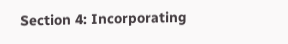Section 4: Incorporating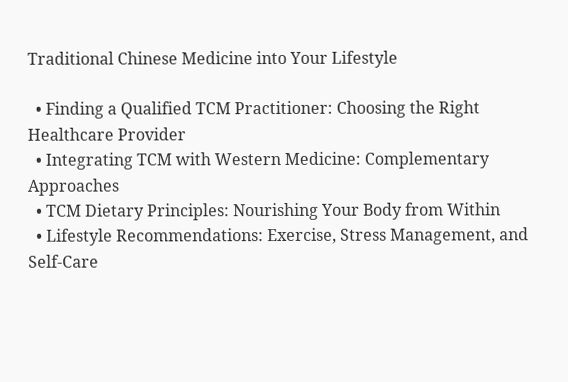Traditional Chinese Medicine into Your Lifestyle

  • Finding a Qualified TCM Practitioner: Choosing the Right Healthcare Provider
  • Integrating TCM with Western Medicine: Complementary Approaches
  • TCM Dietary Principles: Nourishing Your Body from Within
  • Lifestyle Recommendations: Exercise, Stress Management, and Self-Care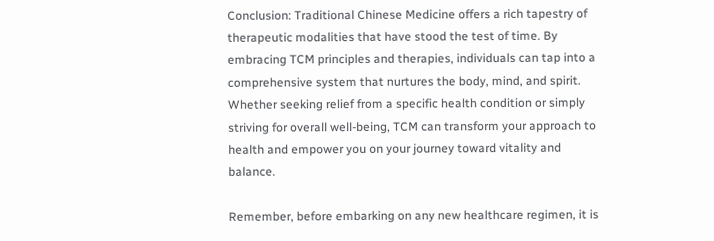Conclusion: Traditional Chinese Medicine offers a rich tapestry of therapeutic modalities that have stood the test of time. By embracing TCM principles and therapies, individuals can tap into a comprehensive system that nurtures the body, mind, and spirit. Whether seeking relief from a specific health condition or simply striving for overall well-being, TCM can transform your approach to health and empower you on your journey toward vitality and balance.

Remember, before embarking on any new healthcare regimen, it is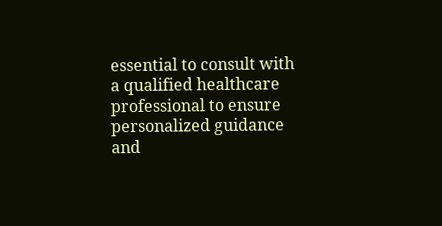essential to consult with a qualified healthcare professional to ensure personalized guidance and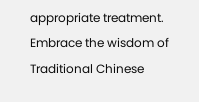appropriate treatment. Embrace the wisdom of Traditional Chinese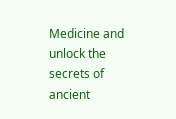Medicine and unlock the secrets of ancient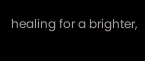healing for a brighter,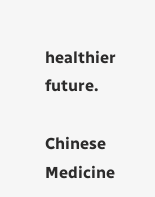healthier future.

Chinese Medicine